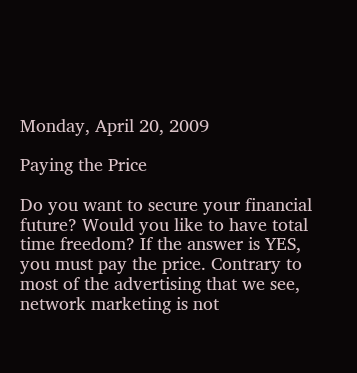Monday, April 20, 2009

Paying the Price

Do you want to secure your financial future? Would you like to have total time freedom? If the answer is YES, you must pay the price. Contrary to most of the advertising that we see, network marketing is not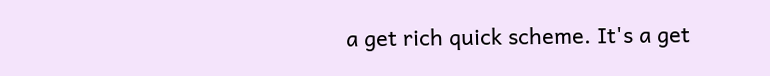a get rich quick scheme. It's a get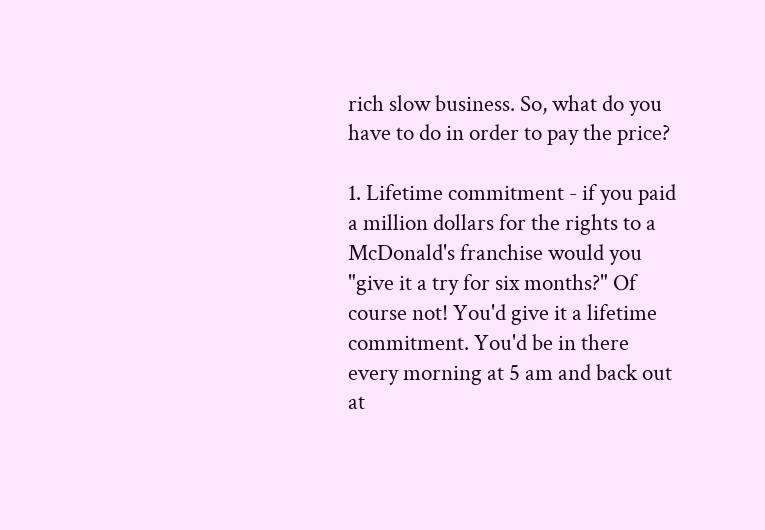rich slow business. So, what do you have to do in order to pay the price?

1. Lifetime commitment - if you paid a million dollars for the rights to a McDonald's franchise would you "give it a try for six months?" Of course not! You'd give it a lifetime commitment. You'd be in there every morning at 5 am and back out at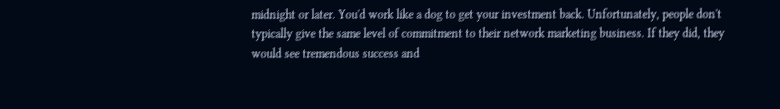midnight or later. You'd work like a dog to get your investment back. Unfortunately, people don't typically give the same level of commitment to their network marketing business. If they did, they would see tremendous success and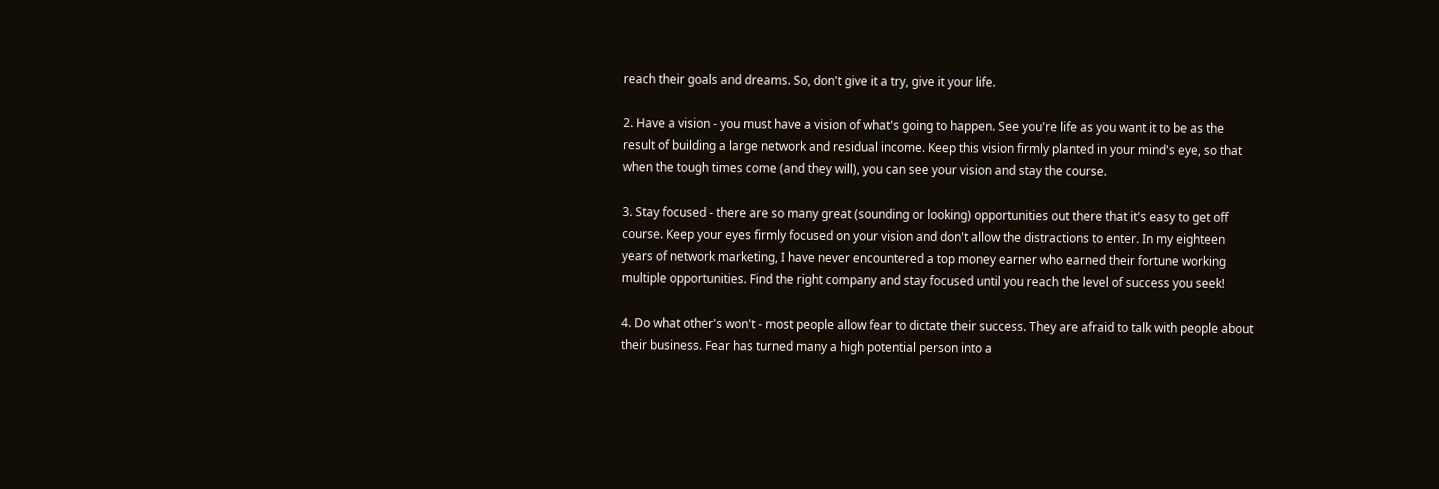reach their goals and dreams. So, don't give it a try, give it your life.

2. Have a vision - you must have a vision of what's going to happen. See you're life as you want it to be as the result of building a large network and residual income. Keep this vision firmly planted in your mind's eye, so that when the tough times come (and they will), you can see your vision and stay the course.

3. Stay focused - there are so many great (sounding or looking) opportunities out there that it's easy to get off course. Keep your eyes firmly focused on your vision and don't allow the distractions to enter. In my eighteen years of network marketing, I have never encountered a top money earner who earned their fortune working multiple opportunities. Find the right company and stay focused until you reach the level of success you seek!

4. Do what other's won't - most people allow fear to dictate their success. They are afraid to talk with people about their business. Fear has turned many a high potential person into a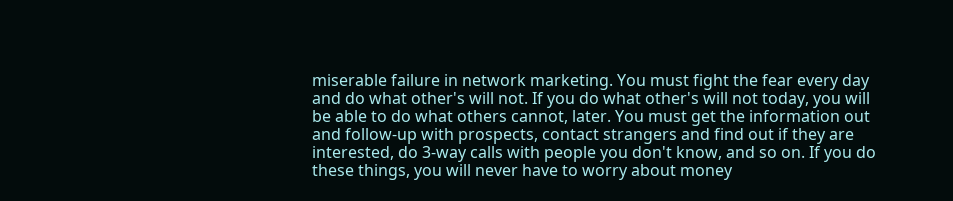miserable failure in network marketing. You must fight the fear every day and do what other's will not. If you do what other's will not today, you will be able to do what others cannot, later. You must get the information out and follow-up with prospects, contact strangers and find out if they are interested, do 3-way calls with people you don't know, and so on. If you do these things, you will never have to worry about money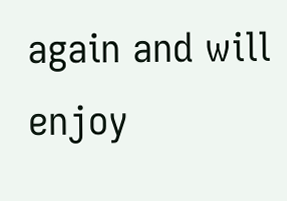again and will enjoy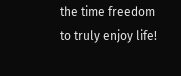the time freedom to truly enjoy life!